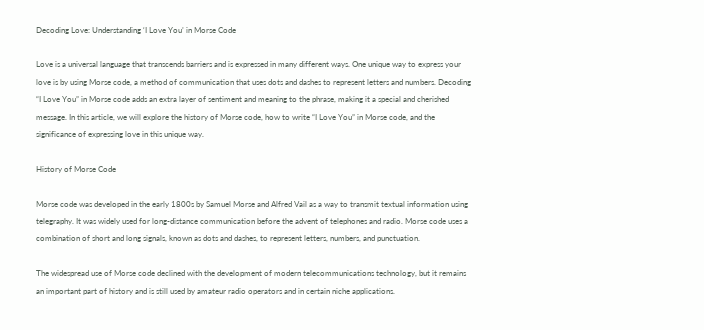Decoding Love: Understanding ‘I Love You’ in Morse Code

Love is a universal language that transcends barriers and is expressed in many different ways. One unique way to express your love is by using Morse code, a method of communication that uses dots and dashes to represent letters and numbers. Decoding “I Love You” in Morse code adds an extra layer of sentiment and meaning to the phrase, making it a special and cherished message. In this article, we will explore the history of Morse code, how to write “I Love You” in Morse code, and the significance of expressing love in this unique way.

History of Morse Code

Morse code was developed in the early 1800s by Samuel Morse and Alfred Vail as a way to transmit textual information using telegraphy. It was widely used for long-distance communication before the advent of telephones and radio. Morse code uses a combination of short and long signals, known as dots and dashes, to represent letters, numbers, and punctuation.

The widespread use of Morse code declined with the development of modern telecommunications technology, but it remains an important part of history and is still used by amateur radio operators and in certain niche applications.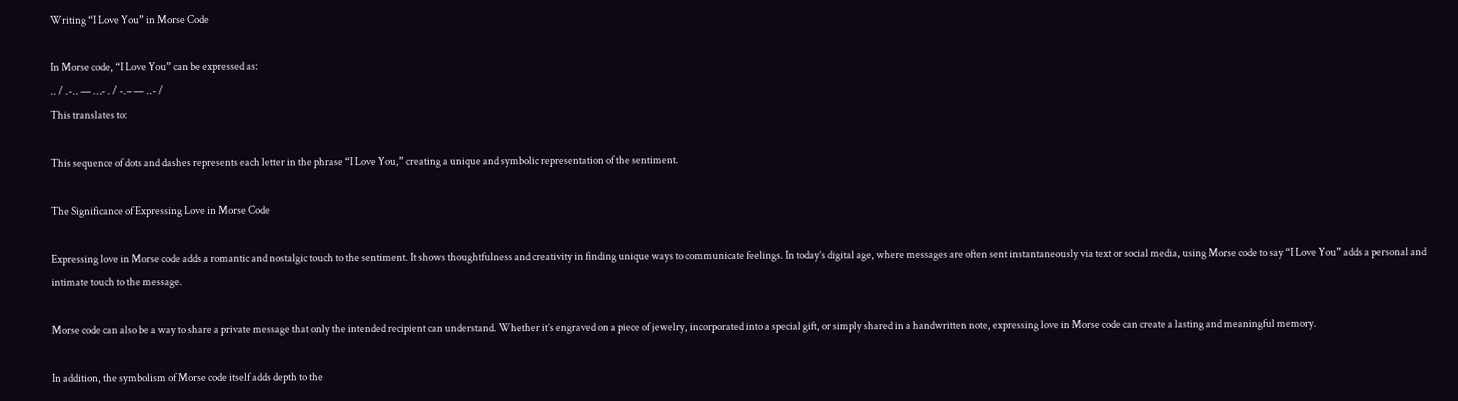Writing “I Love You” in Morse Code

In Morse code, “I Love You” can be expressed as:
.. / .-.. — …- . / -.– — ..- /
This translates to:

This sequence of dots and dashes represents each letter in the phrase “I Love You,” creating a unique and symbolic representation of the sentiment.

The Significance of Expressing Love in Morse Code

Expressing love in Morse code adds a romantic and nostalgic touch to the sentiment. It shows thoughtfulness and creativity in finding unique ways to communicate feelings. In today’s digital age, where messages are often sent instantaneously via text or social media, using Morse code to say “I Love You” adds a personal and intimate touch to the message.

Morse code can also be a way to share a private message that only the intended recipient can understand. Whether it’s engraved on a piece of jewelry, incorporated into a special gift, or simply shared in a handwritten note, expressing love in Morse code can create a lasting and meaningful memory.

In addition, the symbolism of Morse code itself adds depth to the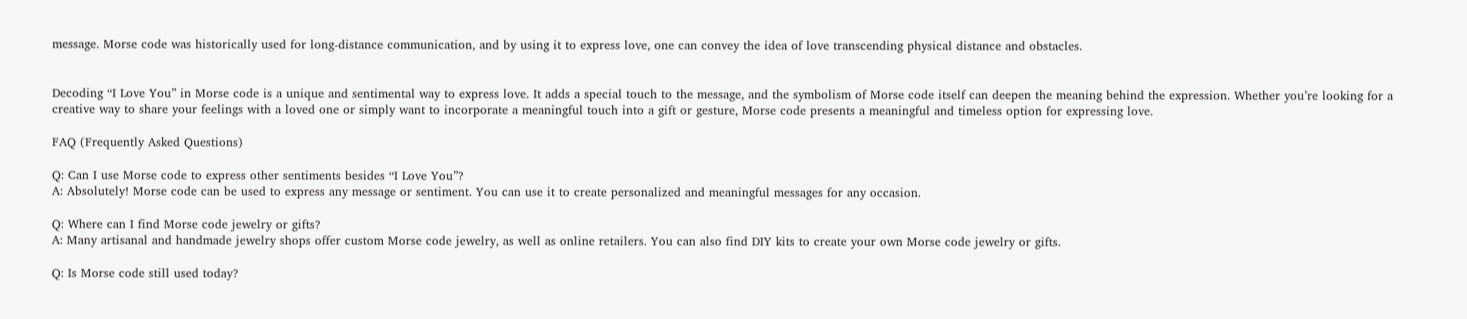message. Morse code was historically used for long-distance communication, and by using it to express love, one can convey the idea of love transcending physical distance and obstacles.


Decoding “I Love You” in Morse code is a unique and sentimental way to express love. It adds a special touch to the message, and the symbolism of Morse code itself can deepen the meaning behind the expression. Whether you’re looking for a creative way to share your feelings with a loved one or simply want to incorporate a meaningful touch into a gift or gesture, Morse code presents a meaningful and timeless option for expressing love.

FAQ (Frequently Asked Questions)

Q: Can I use Morse code to express other sentiments besides “I Love You”?
A: Absolutely! Morse code can be used to express any message or sentiment. You can use it to create personalized and meaningful messages for any occasion.

Q: Where can I find Morse code jewelry or gifts?
A: Many artisanal and handmade jewelry shops offer custom Morse code jewelry, as well as online retailers. You can also find DIY kits to create your own Morse code jewelry or gifts.

Q: Is Morse code still used today?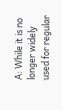A: While it is no longer widely used for regular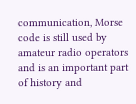communication, Morse code is still used by amateur radio operators and is an important part of history and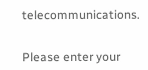telecommunications.


Please enter your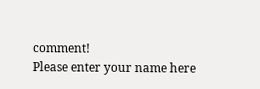comment!
Please enter your name here